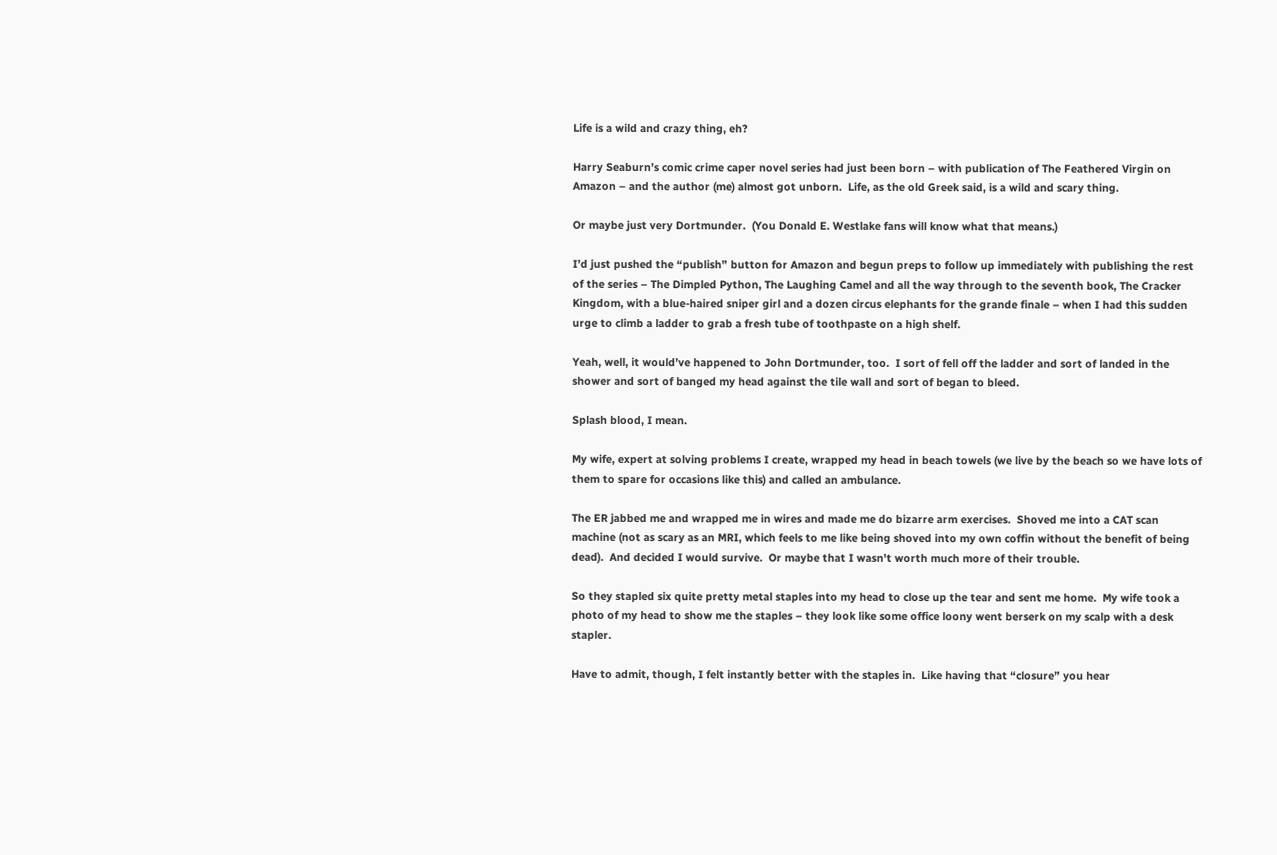Life is a wild and crazy thing, eh?

Harry Seaburn’s comic crime caper novel series had just been born – with publication of The Feathered Virgin on Amazon – and the author (me) almost got unborn.  Life, as the old Greek said, is a wild and scary thing.

Or maybe just very Dortmunder.  (You Donald E. Westlake fans will know what that means.)

I’d just pushed the “publish” button for Amazon and begun preps to follow up immediately with publishing the rest of the series – The Dimpled Python, The Laughing Camel and all the way through to the seventh book, The Cracker Kingdom, with a blue-haired sniper girl and a dozen circus elephants for the grande finale – when I had this sudden urge to climb a ladder to grab a fresh tube of toothpaste on a high shelf.

Yeah, well, it would’ve happened to John Dortmunder, too.  I sort of fell off the ladder and sort of landed in the shower and sort of banged my head against the tile wall and sort of began to bleed.

Splash blood, I mean.

My wife, expert at solving problems I create, wrapped my head in beach towels (we live by the beach so we have lots of them to spare for occasions like this) and called an ambulance.

The ER jabbed me and wrapped me in wires and made me do bizarre arm exercises.  Shoved me into a CAT scan machine (not as scary as an MRI, which feels to me like being shoved into my own coffin without the benefit of being dead).  And decided I would survive.  Or maybe that I wasn't worth much more of their trouble.

So they stapled six quite pretty metal staples into my head to close up the tear and sent me home.  My wife took a photo of my head to show me the staples – they look like some office loony went berserk on my scalp with a desk stapler.

Have to admit, though, I felt instantly better with the staples in.  Like having that “closure” you hear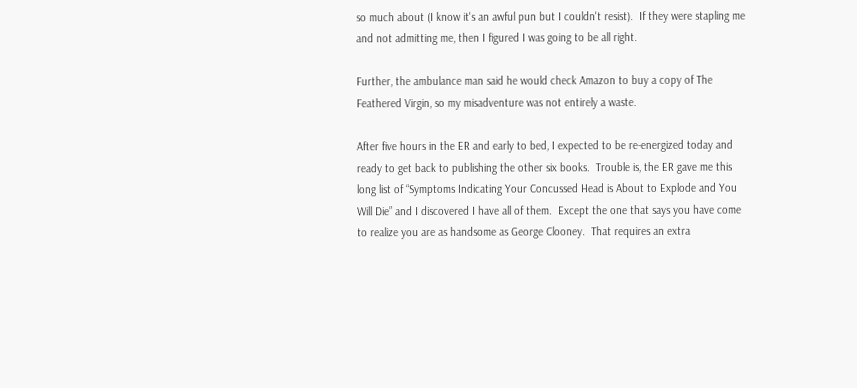so much about (I know it's an awful pun but I couldn't resist).  If they were stapling me and not admitting me, then I figured I was going to be all right.

Further, the ambulance man said he would check Amazon to buy a copy of The Feathered Virgin, so my misadventure was not entirely a waste.

After five hours in the ER and early to bed, I expected to be re-energized today and ready to get back to publishing the other six books.  Trouble is, the ER gave me this long list of “Symptoms Indicating Your Concussed Head is About to Explode and You Will Die” and I discovered I have all of them.  Except the one that says you have come to realize you are as handsome as George Clooney.  That requires an extra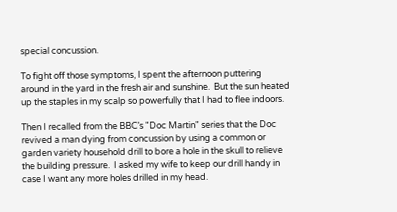special concussion.

To fight off those symptoms, I spent the afternoon puttering around in the yard in the fresh air and sunshine.  But the sun heated up the staples in my scalp so powerfully that I had to flee indoors.

Then I recalled from the BBC’s "Doc Martin" series that the Doc revived a man dying from concussion by using a common or garden variety household drill to bore a hole in the skull to relieve the building pressure.  I asked my wife to keep our drill handy in case I want any more holes drilled in my head.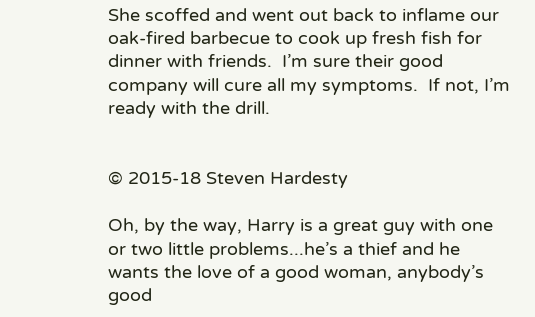She scoffed and went out back to inflame our oak-fired barbecue to cook up fresh fish for dinner with friends.  I’m sure their good company will cure all my symptoms.  If not, I’m ready with the drill.


© 2015-18 Steven Hardesty

Oh, by the way, Harry is a great guy with one or two little problems...he’s a thief and he wants the love of a good woman, anybody’s good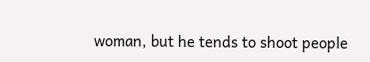woman, but he tends to shoot people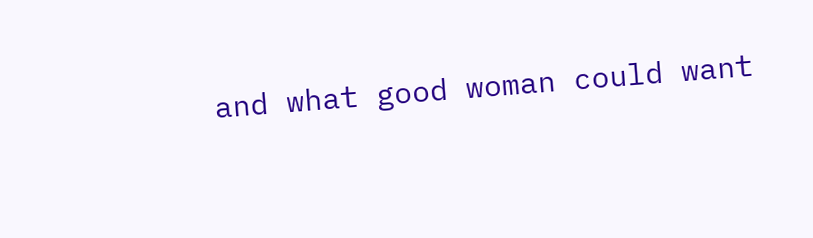and what good woman could want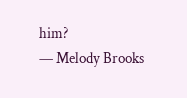him?
— Melody Brooks